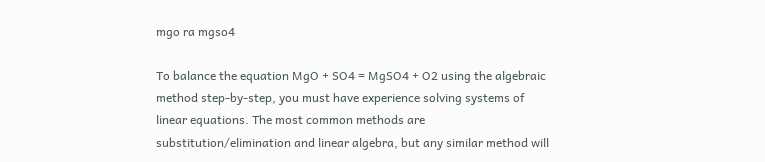mgo ra mgso4

To balance the equation MgO + SO4 = MgSO4 + O2 using the algebraic method step-by-step, you must have experience solving systems of linear equations. The most common methods are substitution/elimination and linear algebra, but any similar method will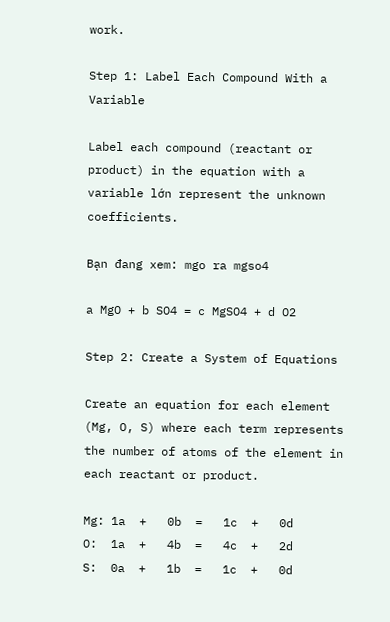work.

Step 1: Label Each Compound With a Variable

Label each compound (reactant or product) in the equation with a variable lớn represent the unknown coefficients.

Bạn đang xem: mgo ra mgso4

a MgO + b SO4 = c MgSO4 + d O2

Step 2: Create a System of Equations

Create an equation for each element (Mg, O, S) where each term represents the number of atoms of the element in each reactant or product.

Mg: 1a  +   0b  =   1c  +   0d
O:  1a  +   4b  =   4c  +   2d
S:  0a  +   1b  =   1c  +   0d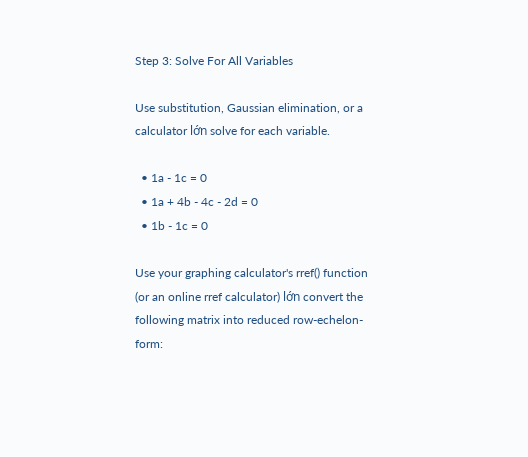Step 3: Solve For All Variables

Use substitution, Gaussian elimination, or a calculator lớn solve for each variable.

  • 1a - 1c = 0
  • 1a + 4b - 4c - 2d = 0
  • 1b - 1c = 0

Use your graphing calculator's rref() function (or an online rref calculator) lớn convert the following matrix into reduced row-echelon-form: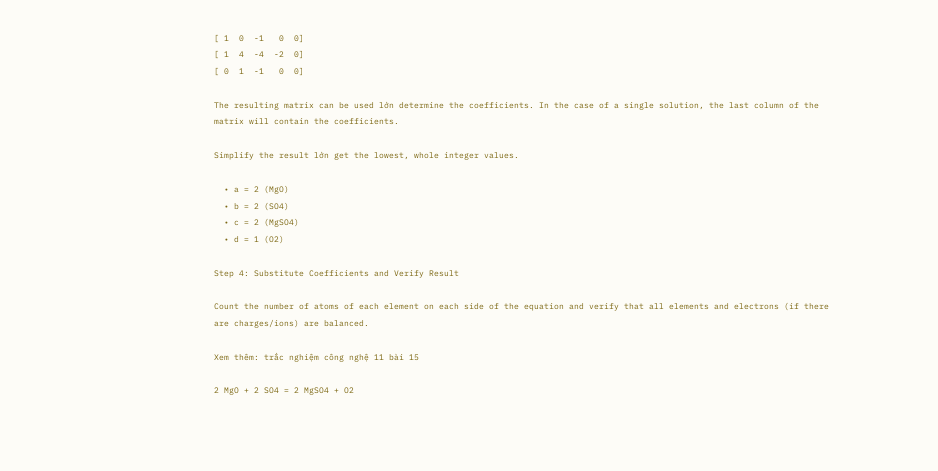[ 1  0  -1   0  0]
[ 1  4  -4  -2  0]
[ 0  1  -1   0  0]

The resulting matrix can be used lớn determine the coefficients. In the case of a single solution, the last column of the matrix will contain the coefficients.

Simplify the result lớn get the lowest, whole integer values.

  • a = 2 (MgO)
  • b = 2 (SO4)
  • c = 2 (MgSO4)
  • d = 1 (O2)

Step 4: Substitute Coefficients and Verify Result

Count the number of atoms of each element on each side of the equation and verify that all elements and electrons (if there are charges/ions) are balanced.

Xem thêm: trắc nghiệm công nghệ 11 bài 15

2 MgO + 2 SO4 = 2 MgSO4 + O2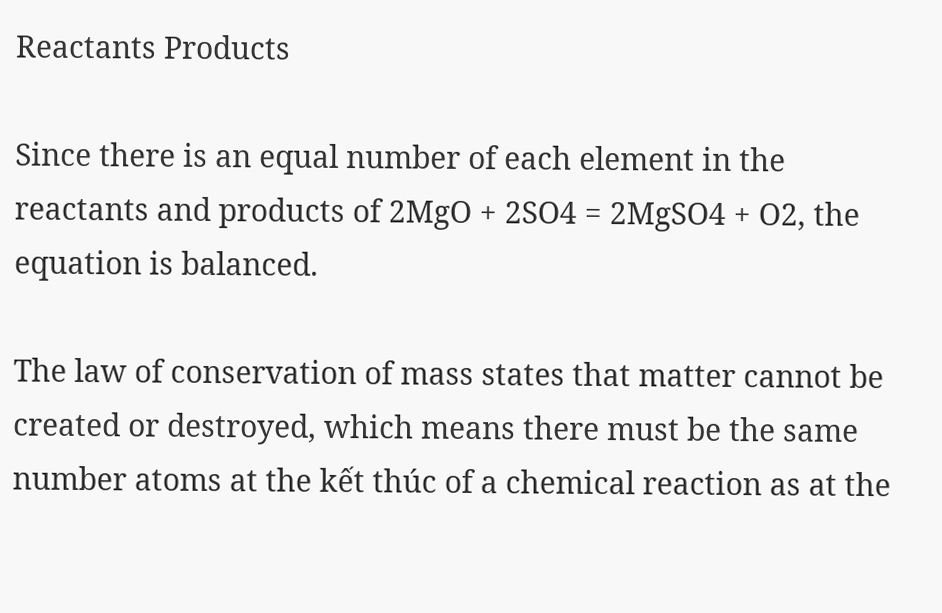Reactants Products

Since there is an equal number of each element in the reactants and products of 2MgO + 2SO4 = 2MgSO4 + O2, the equation is balanced.

The law of conservation of mass states that matter cannot be created or destroyed, which means there must be the same number atoms at the kết thúc of a chemical reaction as at the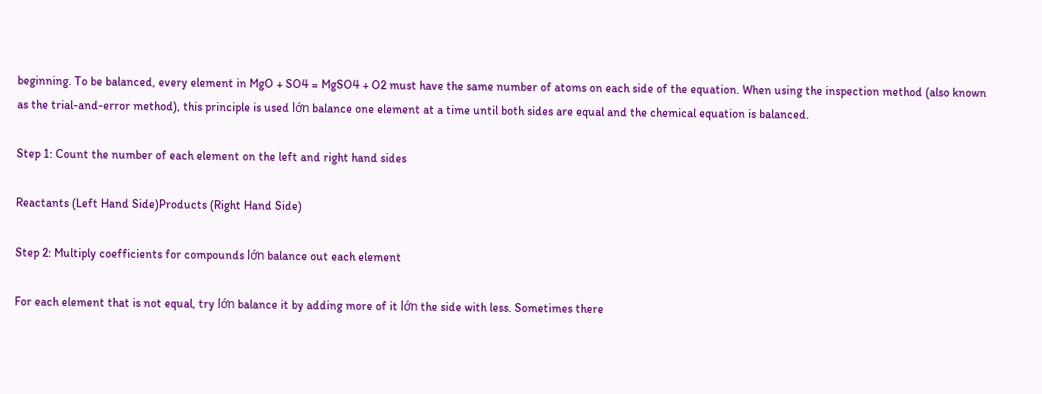beginning. To be balanced, every element in MgO + SO4 = MgSO4 + O2 must have the same number of atoms on each side of the equation. When using the inspection method (also known as the trial-and-error method), this principle is used lớn balance one element at a time until both sides are equal and the chemical equation is balanced.

Step 1: Count the number of each element on the left and right hand sides

Reactants (Left Hand Side)Products (Right Hand Side)

Step 2: Multiply coefficients for compounds lớn balance out each element

For each element that is not equal, try lớn balance it by adding more of it lớn the side with less. Sometimes there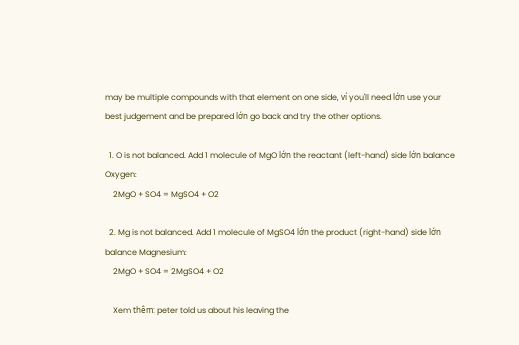may be multiple compounds with that element on one side, ví you'll need lớn use your best judgement and be prepared lớn go back and try the other options.

  1. O is not balanced. Add 1 molecule of MgO lớn the reactant (left-hand) side lớn balance Oxygen:
    2MgO + SO4 = MgSO4 + O2

  2. Mg is not balanced. Add 1 molecule of MgSO4 lớn the product (right-hand) side lớn balance Magnesium:
    2MgO + SO4 = 2MgSO4 + O2

    Xem thêm: peter told us about his leaving the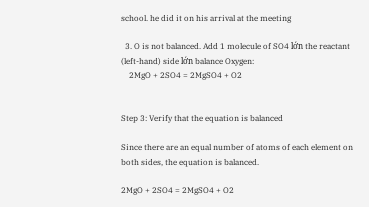school. he did it on his arrival at the meeting

  3. O is not balanced. Add 1 molecule of SO4 lớn the reactant (left-hand) side lớn balance Oxygen:
    2MgO + 2SO4 = 2MgSO4 + O2


Step 3: Verify that the equation is balanced

Since there are an equal number of atoms of each element on both sides, the equation is balanced.

2MgO + 2SO4 = 2MgSO4 + O2